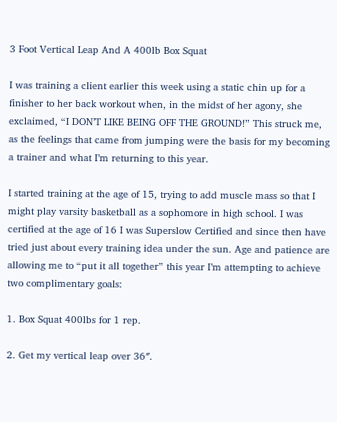3 Foot Vertical Leap And A 400lb Box Squat

I was training a client earlier this week using a static chin up for a finisher to her back workout when, in the midst of her agony, she exclaimed, “I DON’T LIKE BEING OFF THE GROUND!” This struck me, as the feelings that came from jumping were the basis for my becoming a trainer and what I’m returning to this year.

I started training at the age of 15, trying to add muscle mass so that I might play varsity basketball as a sophomore in high school. I was certified at the age of 16 I was Superslow Certified and since then have tried just about every training idea under the sun. Age and patience are allowing me to “put it all together” this year I’m attempting to achieve two complimentary goals:

1. Box Squat 400lbs for 1 rep.

2. Get my vertical leap over 36″.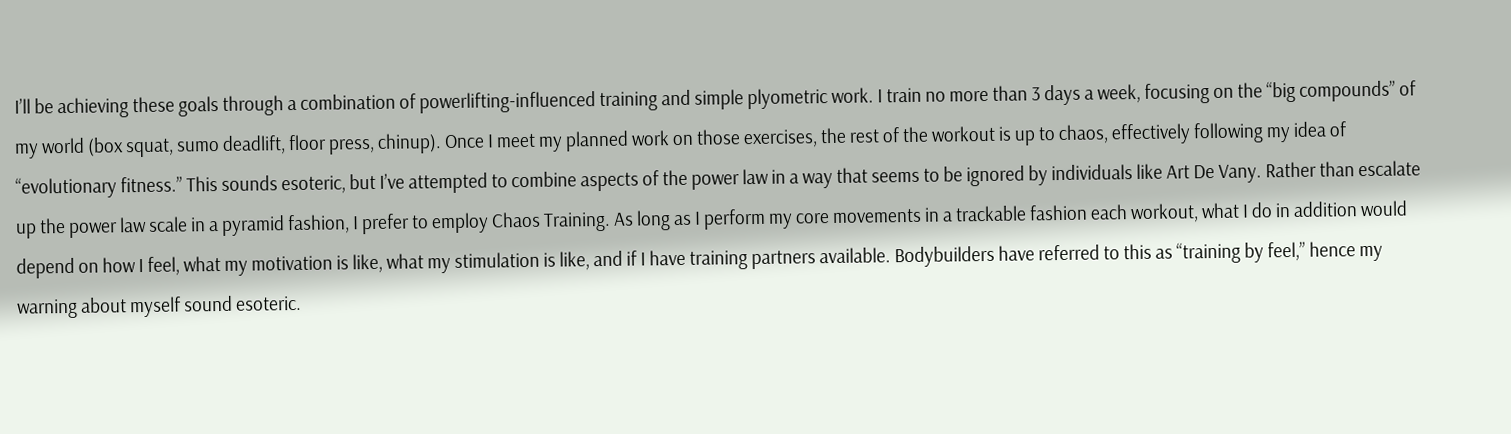I’ll be achieving these goals through a combination of powerlifting-influenced training and simple plyometric work. I train no more than 3 days a week, focusing on the “big compounds” of my world (box squat, sumo deadlift, floor press, chinup). Once I meet my planned work on those exercises, the rest of the workout is up to chaos, effectively following my idea of “evolutionary fitness.” This sounds esoteric, but I’ve attempted to combine aspects of the power law in a way that seems to be ignored by individuals like Art De Vany. Rather than escalate up the power law scale in a pyramid fashion, I prefer to employ Chaos Training. As long as I perform my core movements in a trackable fashion each workout, what I do in addition would depend on how I feel, what my motivation is like, what my stimulation is like, and if I have training partners available. Bodybuilders have referred to this as “training by feel,” hence my warning about myself sound esoteric.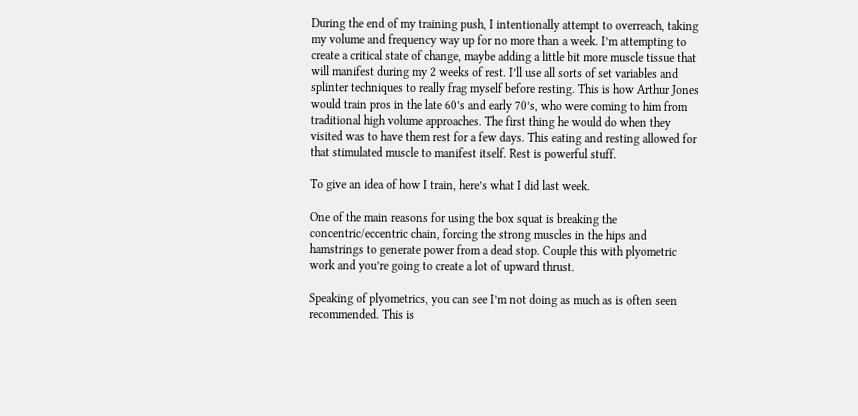During the end of my training push, I intentionally attempt to overreach, taking my volume and frequency way up for no more than a week. I’m attempting to create a critical state of change, maybe adding a little bit more muscle tissue that will manifest during my 2 weeks of rest. I’ll use all sorts of set variables and splinter techniques to really frag myself before resting. This is how Arthur Jones would train pros in the late 60’s and early 70’s, who were coming to him from traditional high volume approaches. The first thing he would do when they visited was to have them rest for a few days. This eating and resting allowed for that stimulated muscle to manifest itself. Rest is powerful stuff.

To give an idea of how I train, here’s what I did last week.

One of the main reasons for using the box squat is breaking the concentric/eccentric chain, forcing the strong muscles in the hips and hamstrings to generate power from a dead stop. Couple this with plyometric work and you’re going to create a lot of upward thrust.

Speaking of plyometrics, you can see I’m not doing as much as is often seen recommended. This is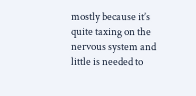mostly because it’s quite taxing on the nervous system and little is needed to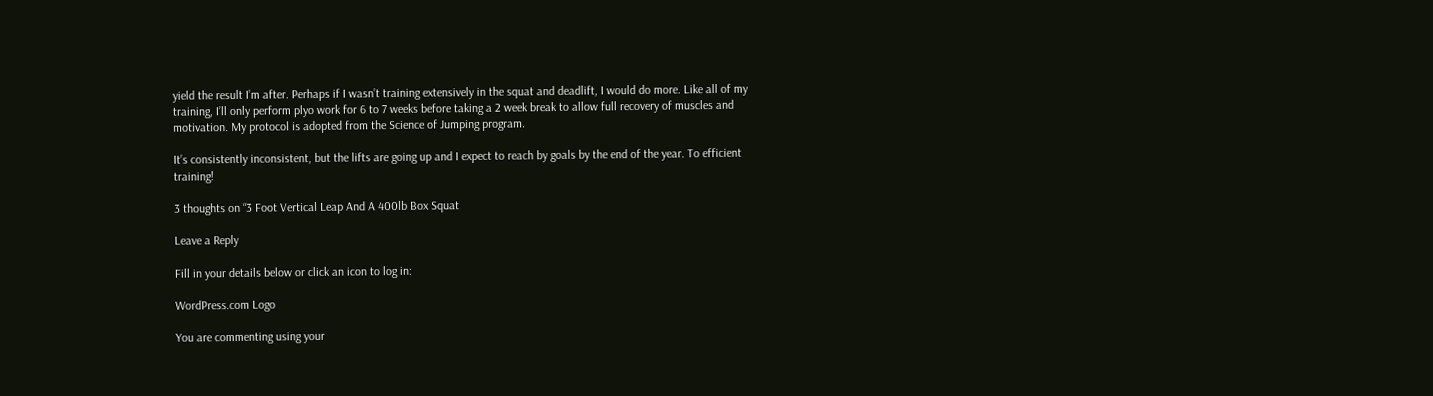yield the result I’m after. Perhaps if I wasn’t training extensively in the squat and deadlift, I would do more. Like all of my training, I’ll only perform plyo work for 6 to 7 weeks before taking a 2 week break to allow full recovery of muscles and motivation. My protocol is adopted from the Science of Jumping program.

It’s consistently inconsistent, but the lifts are going up and I expect to reach by goals by the end of the year. To efficient training!

3 thoughts on “3 Foot Vertical Leap And A 400lb Box Squat

Leave a Reply

Fill in your details below or click an icon to log in:

WordPress.com Logo

You are commenting using your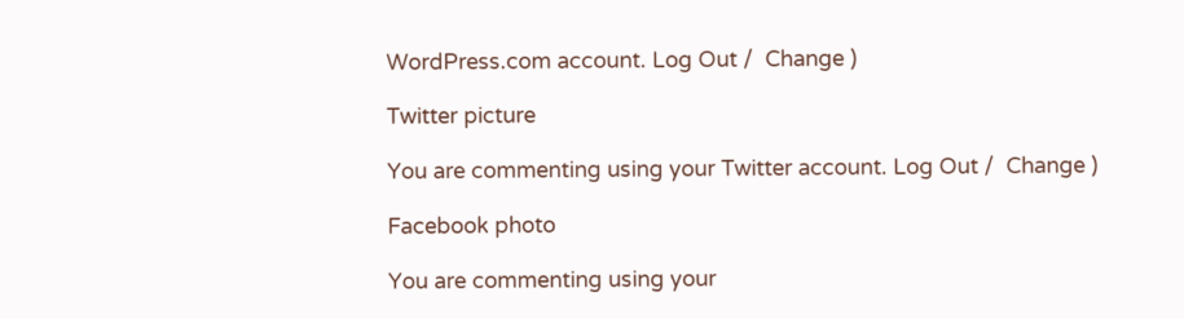WordPress.com account. Log Out /  Change )

Twitter picture

You are commenting using your Twitter account. Log Out /  Change )

Facebook photo

You are commenting using your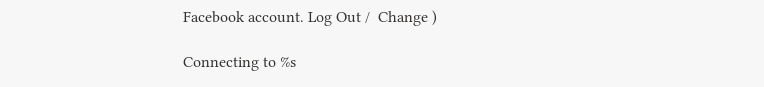Facebook account. Log Out /  Change )

Connecting to %s